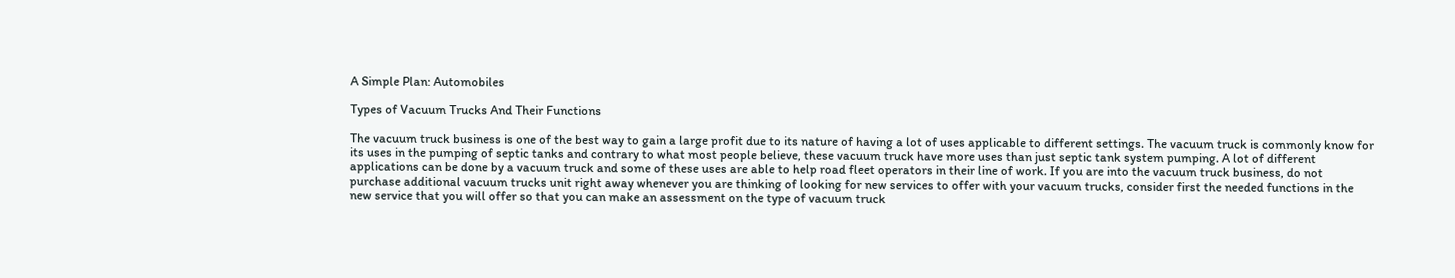A Simple Plan: Automobiles

Types of Vacuum Trucks And Their Functions

The vacuum truck business is one of the best way to gain a large profit due to its nature of having a lot of uses applicable to different settings. The vacuum truck is commonly know for its uses in the pumping of septic tanks and contrary to what most people believe, these vacuum truck have more uses than just septic tank system pumping. A lot of different applications can be done by a vacuum truck and some of these uses are able to help road fleet operators in their line of work. If you are into the vacuum truck business, do not purchase additional vacuum trucks unit right away whenever you are thinking of looking for new services to offer with your vacuum trucks, consider first the needed functions in the new service that you will offer so that you can make an assessment on the type of vacuum truck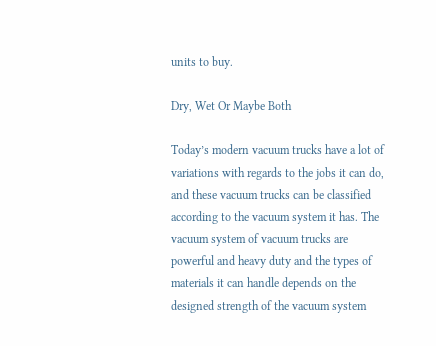units to buy.

Dry, Wet Or Maybe Both

Today’s modern vacuum trucks have a lot of variations with regards to the jobs it can do, and these vacuum trucks can be classified according to the vacuum system it has. The vacuum system of vacuum trucks are powerful and heavy duty and the types of materials it can handle depends on the designed strength of the vacuum system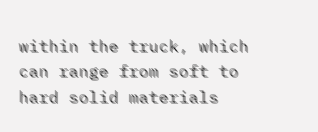within the truck, which can range from soft to hard solid materials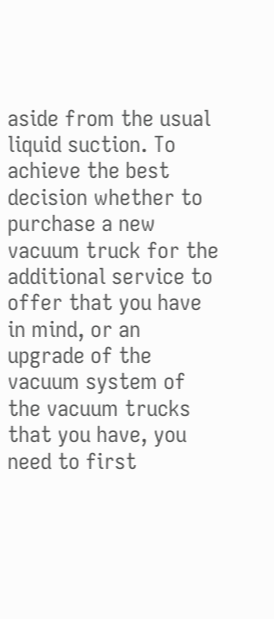aside from the usual liquid suction. To achieve the best decision whether to purchase a new vacuum truck for the additional service to offer that you have in mind, or an upgrade of the vacuum system of the vacuum trucks that you have, you need to first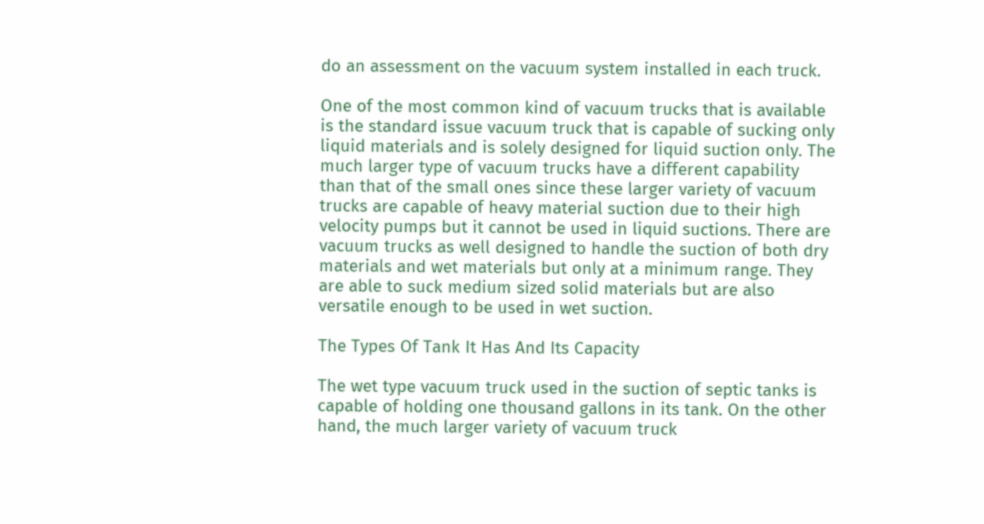do an assessment on the vacuum system installed in each truck.

One of the most common kind of vacuum trucks that is available is the standard issue vacuum truck that is capable of sucking only liquid materials and is solely designed for liquid suction only. The much larger type of vacuum trucks have a different capability than that of the small ones since these larger variety of vacuum trucks are capable of heavy material suction due to their high velocity pumps but it cannot be used in liquid suctions. There are vacuum trucks as well designed to handle the suction of both dry materials and wet materials but only at a minimum range. They are able to suck medium sized solid materials but are also versatile enough to be used in wet suction.

The Types Of Tank It Has And Its Capacity

The wet type vacuum truck used in the suction of septic tanks is capable of holding one thousand gallons in its tank. On the other hand, the much larger variety of vacuum truck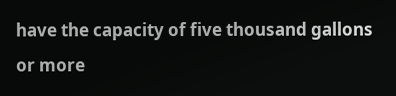have the capacity of five thousand gallons or more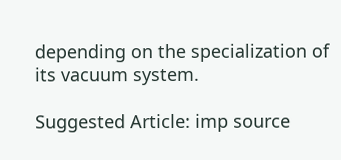depending on the specialization of its vacuum system.

Suggested Article: imp source